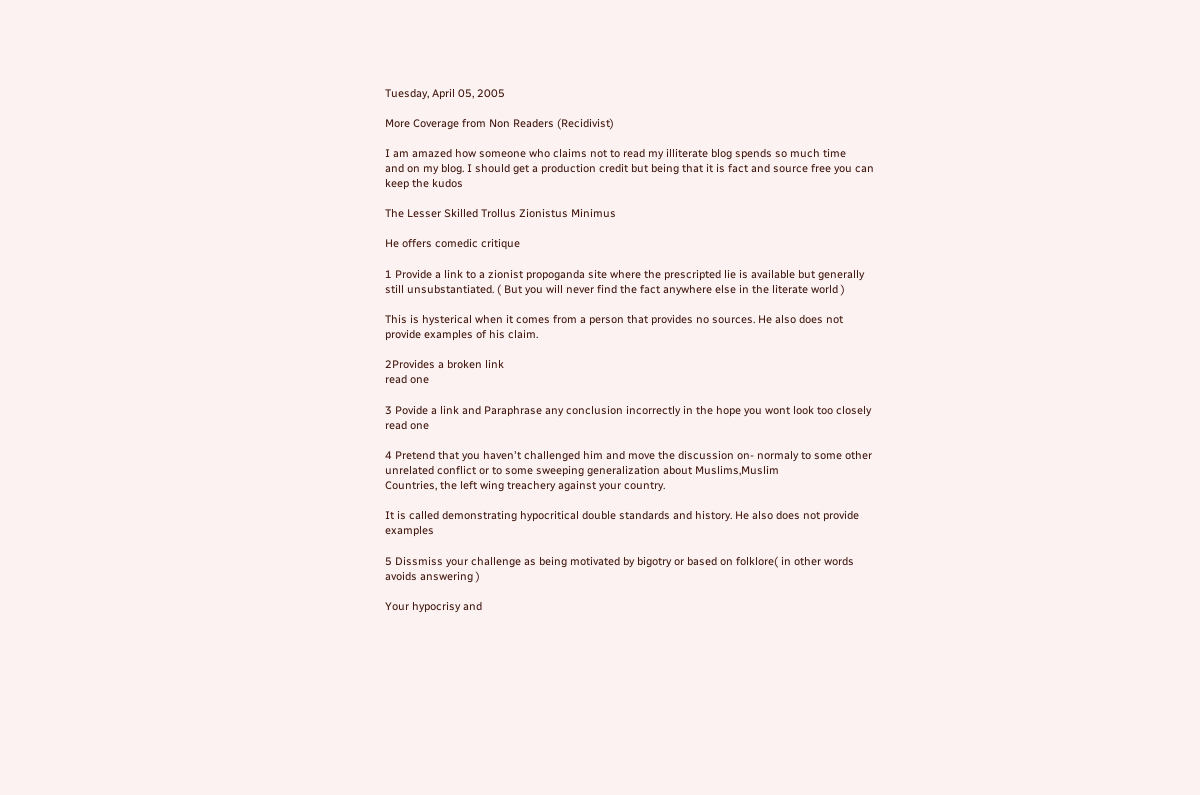Tuesday, April 05, 2005

More Coverage from Non Readers (Recidivist)

I am amazed how someone who claims not to read my illiterate blog spends so much time
and on my blog. I should get a production credit but being that it is fact and source free you can keep the kudos

The Lesser Skilled Trollus Zionistus Minimus

He offers comedic critique

1 Provide a link to a zionist propoganda site where the prescripted lie is available but generally still unsubstantiated. ( But you will never find the fact anywhere else in the literate world )

This is hysterical when it comes from a person that provides no sources. He also does not provide examples of his claim.

2Provides a broken link
read one

3 Povide a link and Paraphrase any conclusion incorrectly in the hope you wont look too closely
read one

4 Pretend that you haven't challenged him and move the discussion on- normaly to some other unrelated conflict or to some sweeping generalization about Muslims,Muslim
Countries, the left wing treachery against your country.

It is called demonstrating hypocritical double standards and history. He also does not provide examples

5 Dissmiss your challenge as being motivated by bigotry or based on folklore( in other words avoids answering )

Your hypocrisy and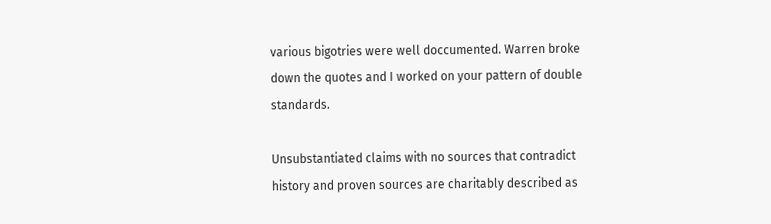various bigotries were well doccumented. Warren broke down the quotes and I worked on your pattern of double standards.

Unsubstantiated claims with no sources that contradict history and proven sources are charitably described as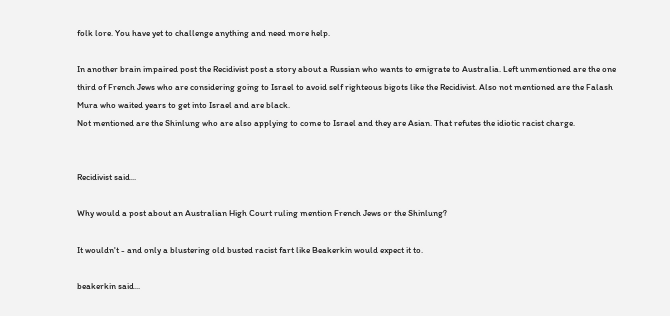folk lore. You have yet to challenge anything and need more help.

In another brain impaired post the Recidivist post a story about a Russian who wants to emigrate to Australia. Left unmentioned are the one third of French Jews who are considering going to Israel to avoid self righteous bigots like the Recidivist. Also not mentioned are the Falash Mura who waited years to get into Israel and are black.
Not mentioned are the Shinlung who are also applying to come to Israel and they are Asian. That refutes the idiotic racist charge.


Recidivist said...

Why would a post about an Australian High Court ruling mention French Jews or the Shinlung?

It wouldn't - and only a blustering old busted racist fart like Beakerkin would expect it to.

beakerkin said...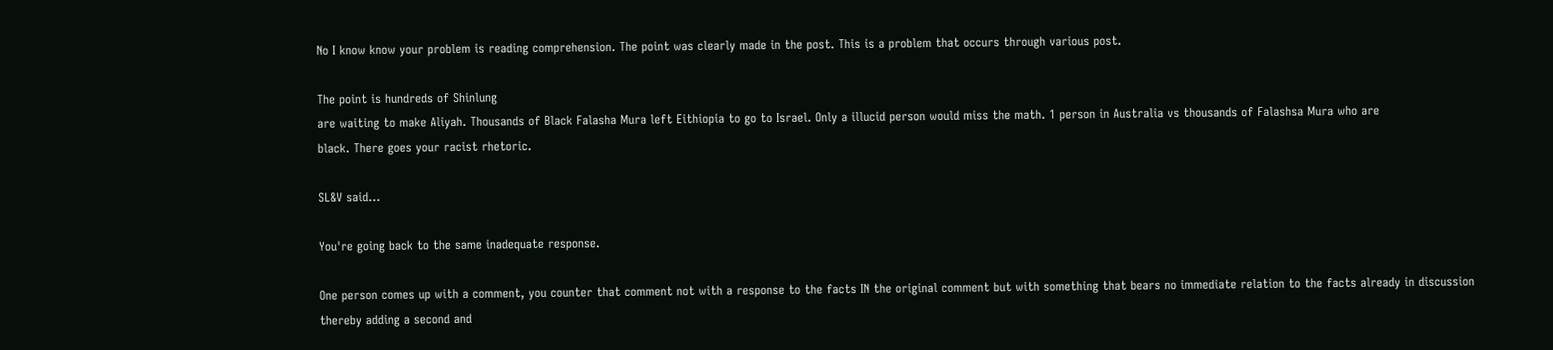No I know know your problem is reading comprehension. The point was clearly made in the post. This is a problem that occurs through various post.

The point is hundreds of Shinlung
are waiting to make Aliyah. Thousands of Black Falasha Mura left Eithiopia to go to Israel. Only a illucid person would miss the math. 1 person in Australia vs thousands of Falashsa Mura who are
black. There goes your racist rhetoric.

SL&V said...

You're going back to the same inadequate response.

One person comes up with a comment, you counter that comment not with a response to the facts IN the original comment but with something that bears no immediate relation to the facts already in discussion thereby adding a second and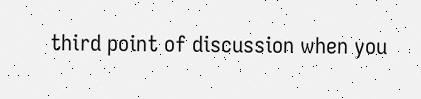third point of discussion when you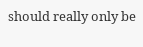should really only be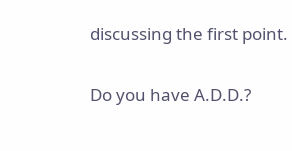discussing the first point.

Do you have A.D.D.?